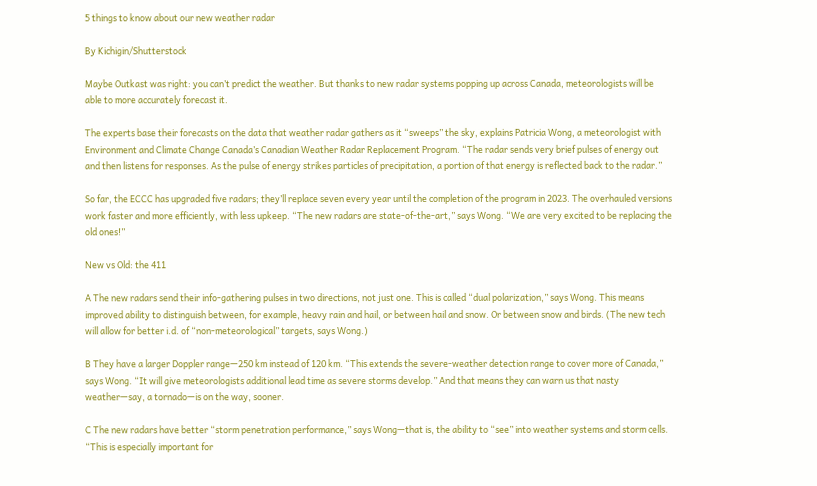5 things to know about our new weather radar

By Kichigin/Shutterstock

Maybe Outkast was right: you can’t predict the weather. But thanks to new radar systems popping up across Canada, meteorologists will be able to more accurately forecast it.

The experts base their forecasts on the data that weather radar gathers as it “sweeps” the sky, explains Patricia Wong, a meteorologist with Environment and Climate Change Canada’s Canadian Weather Radar Replacement Program. “The radar sends very brief pulses of energy out and then listens for responses. As the pulse of energy strikes particles of precipitation, a portion of that energy is reflected back to the radar.”

So far, the ECCC has upgraded five radars; they’ll replace seven every year until the completion of the program in 2023. The overhauled versions work faster and more efficiently, with less upkeep. “The new radars are state-of-the-art,” says Wong. “We are very excited to be replacing the old ones!”

New vs Old: the 411

A The new radars send their info-gathering pulses in two directions, not just one. This is called “dual polarization,” says Wong. This means improved ability to distinguish between, for example, heavy rain and hail, or between hail and snow. Or between snow and birds. (The new tech will allow for better i.d. of “non-meteorological” targets, says Wong.)

B They have a larger Doppler range—250 km instead of 120 km. “This extends the severe-weather detection range to cover more of Canada,” says Wong. “It will give meteorologists additional lead time as severe storms develop.” And that means they can warn us that nasty weather—say, a tornado—is on the way, sooner.

C The new radars have better “storm penetration performance,” says Wong—that is, the ability to “see” into weather systems and storm cells. “This is especially important for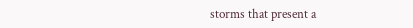storms that present a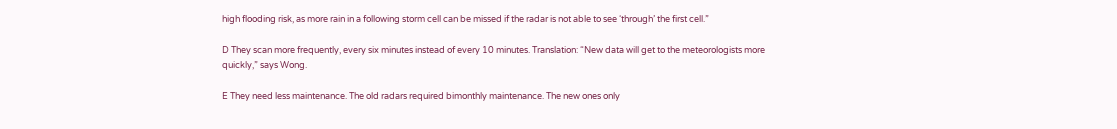high flooding risk, as more rain in a following storm cell can be missed if the radar is not able to see ‘through’ the first cell.”

D They scan more frequently, every six minutes instead of every 10 minutes. Translation: “New data will get to the meteorologists more quickly,” says Wong.

E They need less maintenance. The old radars required bimonthly maintenance. The new ones only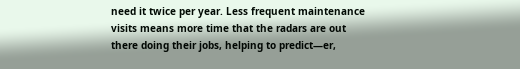need it twice per year. Less frequent maintenance visits means more time that the radars are out there doing their jobs, helping to predict—er,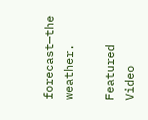forecast—the weather.

Featured Video